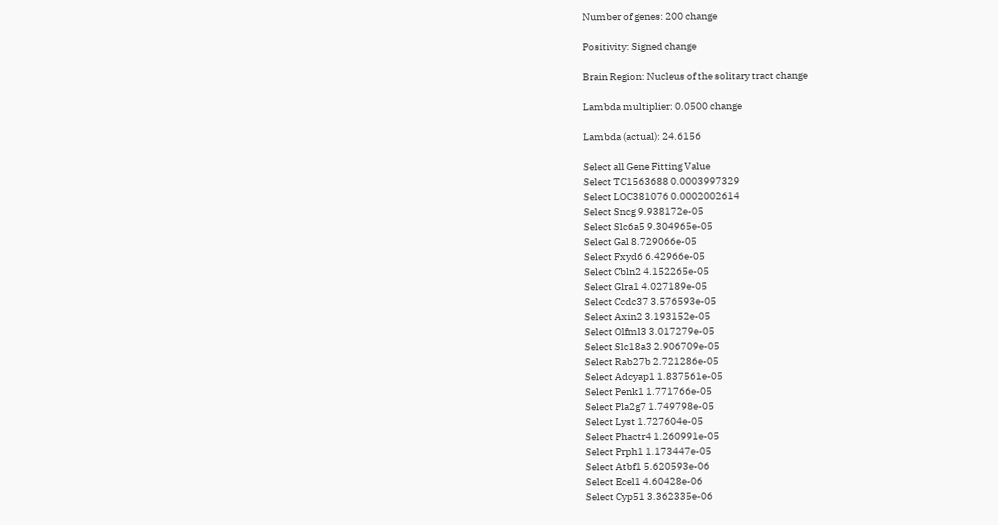Number of genes: 200 change

Positivity: Signed change

Brain Region: Nucleus of the solitary tract change

Lambda multiplier: 0.0500 change

Lambda (actual): 24.6156

Select all Gene Fitting Value
Select TC1563688 0.0003997329
Select LOC381076 0.0002002614
Select Sncg 9.938172e-05
Select Slc6a5 9.304965e-05
Select Gal 8.729066e-05
Select Fxyd6 6.42966e-05
Select Cbln2 4.152265e-05
Select Glra1 4.027189e-05
Select Ccdc37 3.576593e-05
Select Axin2 3.193152e-05
Select Olfml3 3.017279e-05
Select Slc18a3 2.906709e-05
Select Rab27b 2.721286e-05
Select Adcyap1 1.837561e-05
Select Penk1 1.771766e-05
Select Pla2g7 1.749798e-05
Select Lyst 1.727604e-05
Select Phactr4 1.260991e-05
Select Prph1 1.173447e-05
Select Atbf1 5.620593e-06
Select Ecel1 4.60428e-06
Select Cyp51 3.362335e-06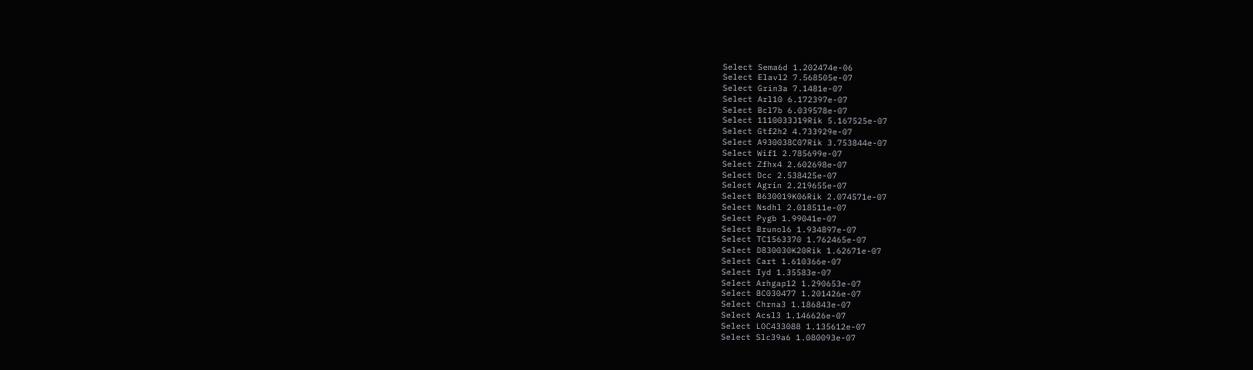Select Sema6d 1.202474e-06
Select Elavl2 7.568505e-07
Select Grin3a 7.1481e-07
Select Arl10 6.172397e-07
Select Bcl7b 6.039578e-07
Select 1110033J19Rik 5.167525e-07
Select Gtf2h2 4.733929e-07
Select A930038C07Rik 3.753844e-07
Select Wif1 2.785699e-07
Select Zfhx4 2.602698e-07
Select Dcc 2.538425e-07
Select Agrin 2.219655e-07
Select B630019K06Rik 2.074571e-07
Select Nsdhl 2.018511e-07
Select Pygb 1.99041e-07
Select Brunol6 1.934897e-07
Select TC1563370 1.762465e-07
Select D830030K20Rik 1.62671e-07
Select Cart 1.610366e-07
Select Iyd 1.35583e-07
Select Arhgap12 1.290653e-07
Select BC030477 1.201426e-07
Select Chrna3 1.186843e-07
Select Acsl3 1.146626e-07
Select LOC433088 1.135612e-07
Select Slc39a6 1.080093e-07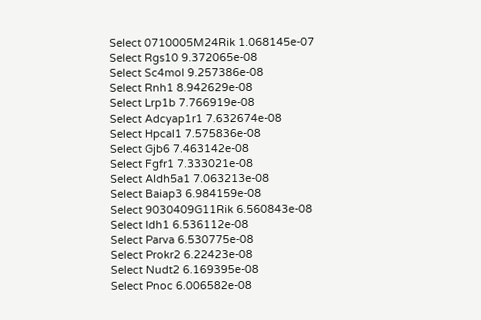Select 0710005M24Rik 1.068145e-07
Select Rgs10 9.372065e-08
Select Sc4mol 9.257386e-08
Select Rnh1 8.942629e-08
Select Lrp1b 7.766919e-08
Select Adcyap1r1 7.632674e-08
Select Hpcal1 7.575836e-08
Select Gjb6 7.463142e-08
Select Fgfr1 7.333021e-08
Select Aldh5a1 7.063213e-08
Select Baiap3 6.984159e-08
Select 9030409G11Rik 6.560843e-08
Select Idh1 6.536112e-08
Select Parva 6.530775e-08
Select Prokr2 6.22423e-08
Select Nudt2 6.169395e-08
Select Pnoc 6.006582e-08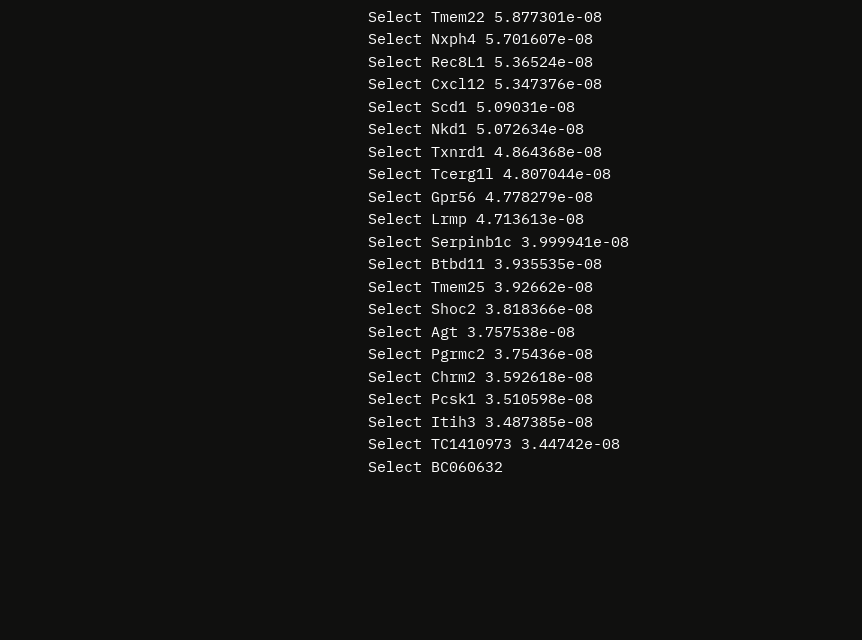Select Tmem22 5.877301e-08
Select Nxph4 5.701607e-08
Select Rec8L1 5.36524e-08
Select Cxcl12 5.347376e-08
Select Scd1 5.09031e-08
Select Nkd1 5.072634e-08
Select Txnrd1 4.864368e-08
Select Tcerg1l 4.807044e-08
Select Gpr56 4.778279e-08
Select Lrmp 4.713613e-08
Select Serpinb1c 3.999941e-08
Select Btbd11 3.935535e-08
Select Tmem25 3.92662e-08
Select Shoc2 3.818366e-08
Select Agt 3.757538e-08
Select Pgrmc2 3.75436e-08
Select Chrm2 3.592618e-08
Select Pcsk1 3.510598e-08
Select Itih3 3.487385e-08
Select TC1410973 3.44742e-08
Select BC060632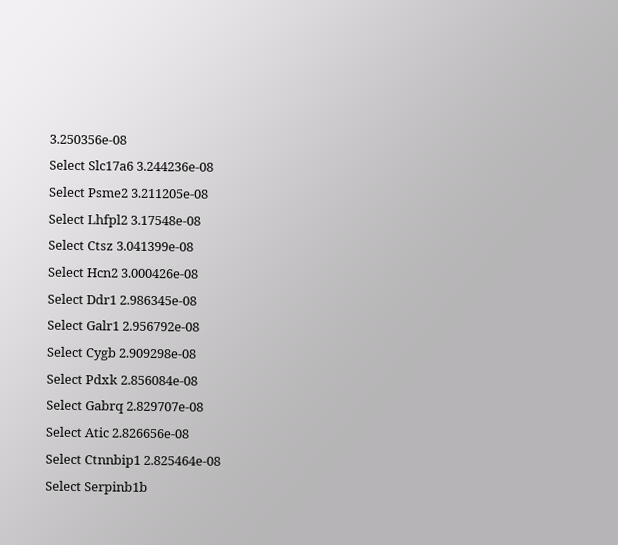3.250356e-08
Select Slc17a6 3.244236e-08
Select Psme2 3.211205e-08
Select Lhfpl2 3.17548e-08
Select Ctsz 3.041399e-08
Select Hcn2 3.000426e-08
Select Ddr1 2.986345e-08
Select Galr1 2.956792e-08
Select Cygb 2.909298e-08
Select Pdxk 2.856084e-08
Select Gabrq 2.829707e-08
Select Atic 2.826656e-08
Select Ctnnbip1 2.825464e-08
Select Serpinb1b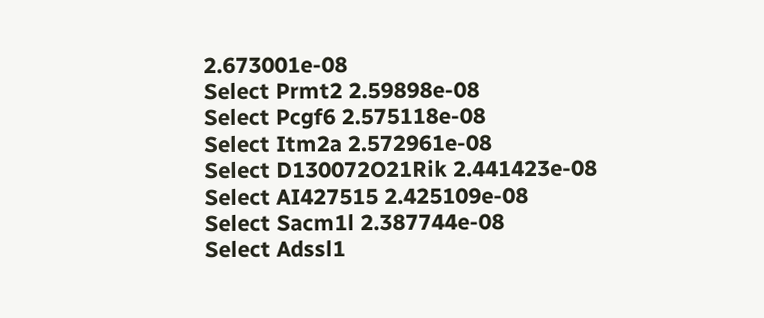2.673001e-08
Select Prmt2 2.59898e-08
Select Pcgf6 2.575118e-08
Select Itm2a 2.572961e-08
Select D130072O21Rik 2.441423e-08
Select AI427515 2.425109e-08
Select Sacm1l 2.387744e-08
Select Adssl1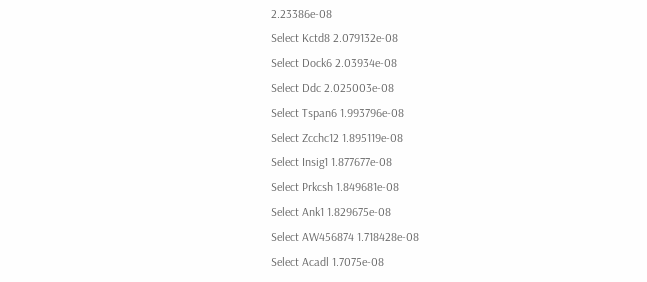2.23386e-08
Select Kctd8 2.079132e-08
Select Dock6 2.03934e-08
Select Ddc 2.025003e-08
Select Tspan6 1.993796e-08
Select Zcchc12 1.895119e-08
Select Insig1 1.877677e-08
Select Prkcsh 1.849681e-08
Select Ank1 1.829675e-08
Select AW456874 1.718428e-08
Select Acadl 1.7075e-08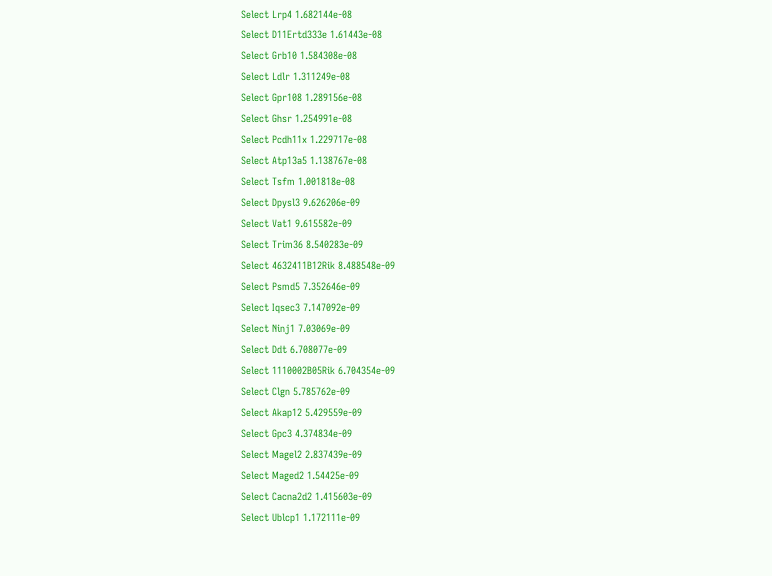Select Lrp4 1.682144e-08
Select D11Ertd333e 1.61443e-08
Select Grb10 1.584308e-08
Select Ldlr 1.311249e-08
Select Gpr108 1.289156e-08
Select Ghsr 1.254991e-08
Select Pcdh11x 1.229717e-08
Select Atp13a5 1.138767e-08
Select Tsfm 1.001818e-08
Select Dpysl3 9.626206e-09
Select Vat1 9.615582e-09
Select Trim36 8.540283e-09
Select 4632411B12Rik 8.488548e-09
Select Psmd5 7.352646e-09
Select Iqsec3 7.147092e-09
Select Ninj1 7.03069e-09
Select Ddt 6.708077e-09
Select 1110002B05Rik 6.704354e-09
Select Clgn 5.785762e-09
Select Akap12 5.429559e-09
Select Gpc3 4.374834e-09
Select Magel2 2.837439e-09
Select Maged2 1.54425e-09
Select Cacna2d2 1.415603e-09
Select Ublcp1 1.172111e-09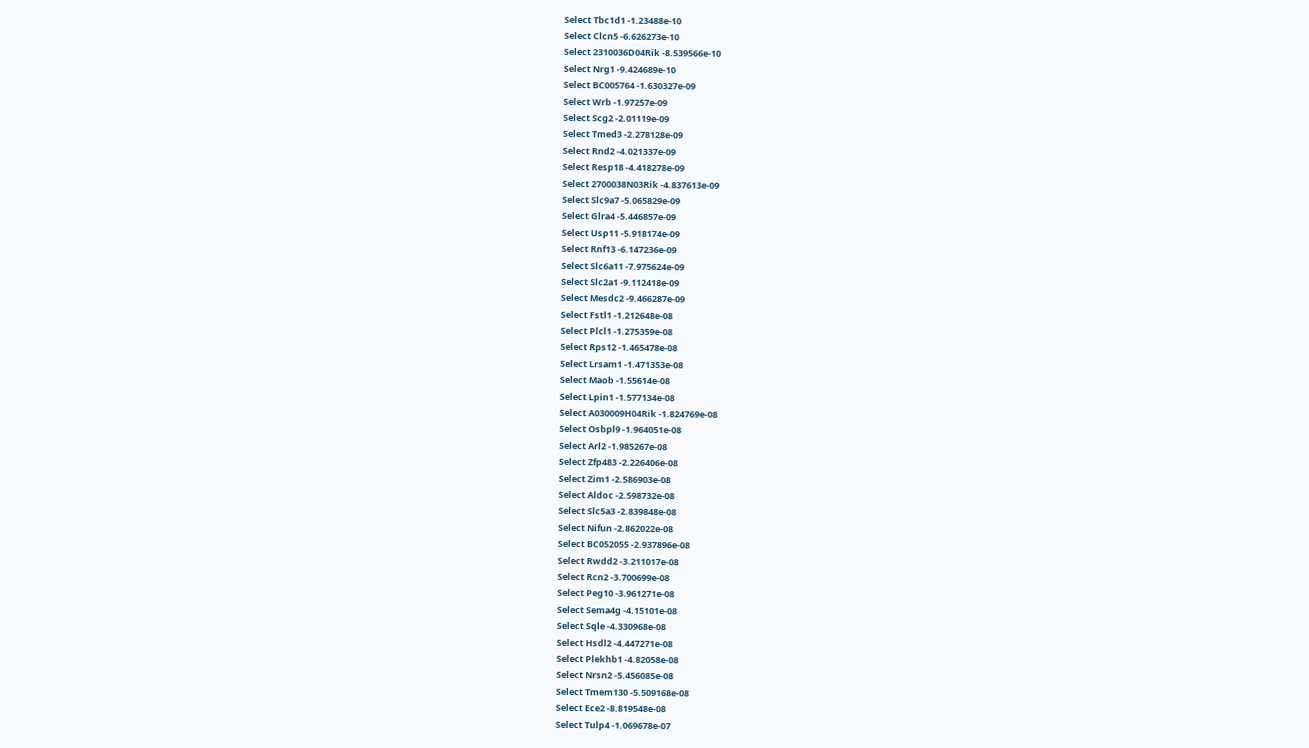Select Tbc1d1 -1.23488e-10
Select Clcn5 -6.626273e-10
Select 2310036D04Rik -8.539566e-10
Select Nrg1 -9.424689e-10
Select BC005764 -1.630327e-09
Select Wrb -1.97257e-09
Select Scg2 -2.01119e-09
Select Tmed3 -2.278128e-09
Select Rnd2 -4.021337e-09
Select Resp18 -4.418278e-09
Select 2700038N03Rik -4.837613e-09
Select Slc9a7 -5.065829e-09
Select Glra4 -5.446857e-09
Select Usp11 -5.918174e-09
Select Rnf13 -6.147236e-09
Select Slc6a11 -7.975624e-09
Select Slc2a1 -9.112418e-09
Select Mesdc2 -9.466287e-09
Select Fstl1 -1.212648e-08
Select Plcl1 -1.275359e-08
Select Rps12 -1.465478e-08
Select Lrsam1 -1.471353e-08
Select Maob -1.55614e-08
Select Lpin1 -1.577134e-08
Select A030009H04Rik -1.824769e-08
Select Osbpl9 -1.964051e-08
Select Arl2 -1.985267e-08
Select Zfp483 -2.226406e-08
Select Zim1 -2.586903e-08
Select Aldoc -2.598732e-08
Select Slc5a3 -2.839848e-08
Select Nifun -2.862022e-08
Select BC052055 -2.937896e-08
Select Rwdd2 -3.211017e-08
Select Rcn2 -3.700699e-08
Select Peg10 -3.961271e-08
Select Sema4g -4.15101e-08
Select Sqle -4.330968e-08
Select Hsdl2 -4.447271e-08
Select Plekhb1 -4.82058e-08
Select Nrsn2 -5.456085e-08
Select Tmem130 -5.509168e-08
Select Ece2 -8.819548e-08
Select Tulp4 -1.069678e-07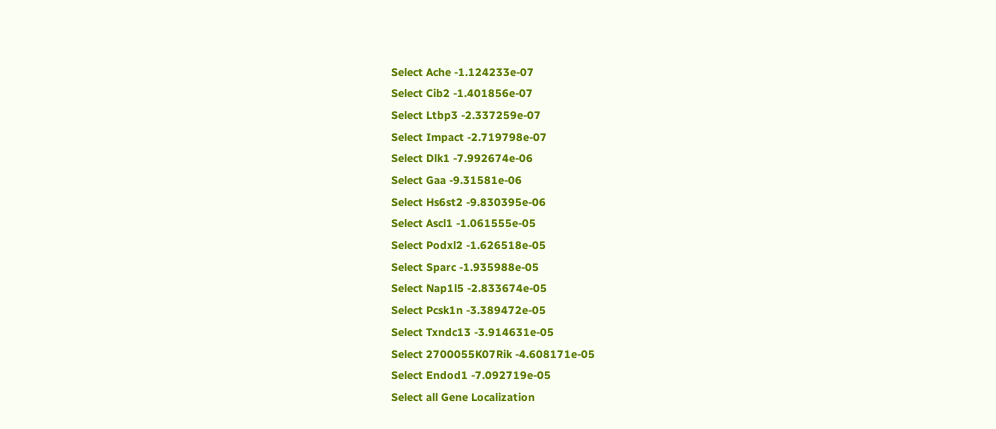Select Ache -1.124233e-07
Select Cib2 -1.401856e-07
Select Ltbp3 -2.337259e-07
Select Impact -2.719798e-07
Select Dlk1 -7.992674e-06
Select Gaa -9.31581e-06
Select Hs6st2 -9.830395e-06
Select Ascl1 -1.061555e-05
Select Podxl2 -1.626518e-05
Select Sparc -1.935988e-05
Select Nap1l5 -2.833674e-05
Select Pcsk1n -3.389472e-05
Select Txndc13 -3.914631e-05
Select 2700055K07Rik -4.608171e-05
Select Endod1 -7.092719e-05
Select all Gene Localization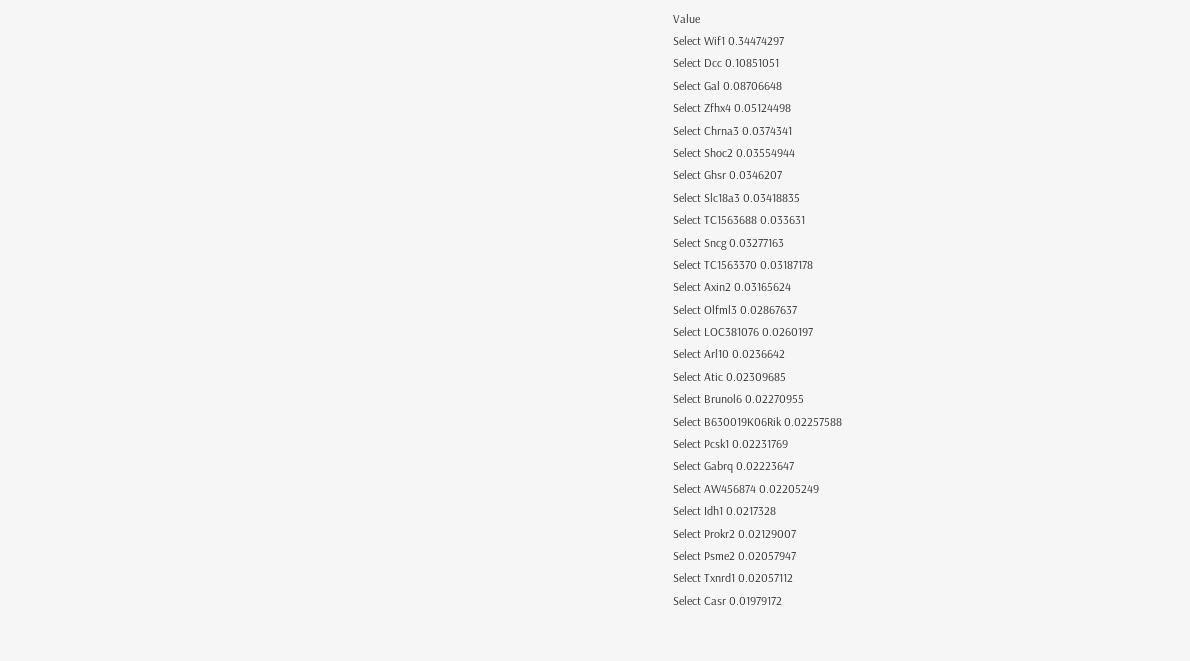Value
Select Wif1 0.34474297
Select Dcc 0.10851051
Select Gal 0.08706648
Select Zfhx4 0.05124498
Select Chrna3 0.0374341
Select Shoc2 0.03554944
Select Ghsr 0.0346207
Select Slc18a3 0.03418835
Select TC1563688 0.033631
Select Sncg 0.03277163
Select TC1563370 0.03187178
Select Axin2 0.03165624
Select Olfml3 0.02867637
Select LOC381076 0.0260197
Select Arl10 0.0236642
Select Atic 0.02309685
Select Brunol6 0.02270955
Select B630019K06Rik 0.02257588
Select Pcsk1 0.02231769
Select Gabrq 0.02223647
Select AW456874 0.02205249
Select Idh1 0.0217328
Select Prokr2 0.02129007
Select Psme2 0.02057947
Select Txnrd1 0.02057112
Select Casr 0.01979172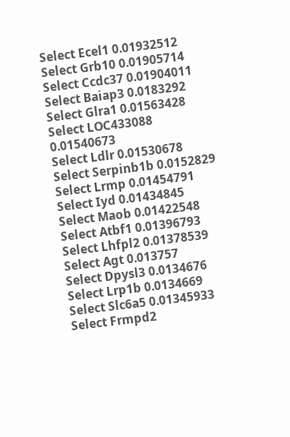Select Ecel1 0.01932512
Select Grb10 0.01905714
Select Ccdc37 0.01904011
Select Baiap3 0.0183292
Select Glra1 0.01563428
Select LOC433088 0.01540673
Select Ldlr 0.01530678
Select Serpinb1b 0.0152829
Select Lrmp 0.01454791
Select Iyd 0.01434845
Select Maob 0.01422548
Select Atbf1 0.01396793
Select Lhfpl2 0.01378539
Select Agt 0.013757
Select Dpysl3 0.0134676
Select Lrp1b 0.0134669
Select Slc6a5 0.01345933
Select Frmpd2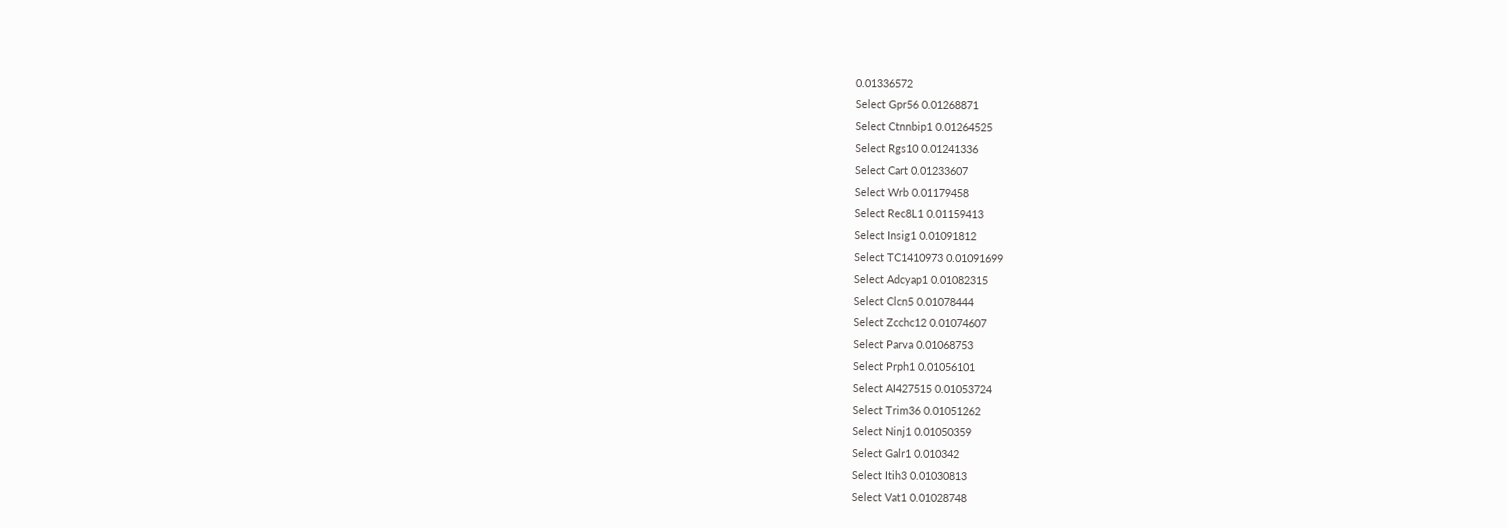0.01336572
Select Gpr56 0.01268871
Select Ctnnbip1 0.01264525
Select Rgs10 0.01241336
Select Cart 0.01233607
Select Wrb 0.01179458
Select Rec8L1 0.01159413
Select Insig1 0.01091812
Select TC1410973 0.01091699
Select Adcyap1 0.01082315
Select Clcn5 0.01078444
Select Zcchc12 0.01074607
Select Parva 0.01068753
Select Prph1 0.01056101
Select AI427515 0.01053724
Select Trim36 0.01051262
Select Ninj1 0.01050359
Select Galr1 0.010342
Select Itih3 0.01030813
Select Vat1 0.01028748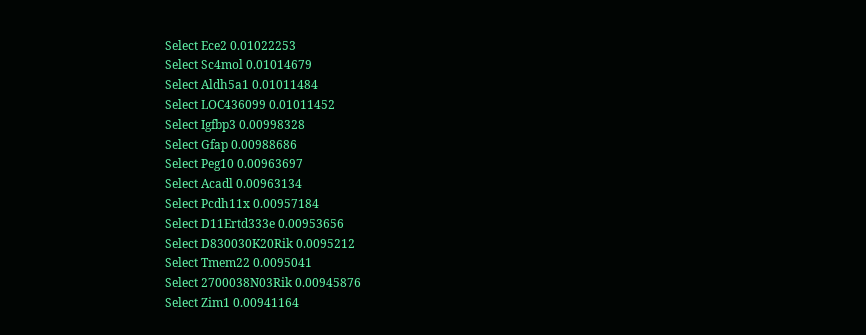Select Ece2 0.01022253
Select Sc4mol 0.01014679
Select Aldh5a1 0.01011484
Select LOC436099 0.01011452
Select Igfbp3 0.00998328
Select Gfap 0.00988686
Select Peg10 0.00963697
Select Acadl 0.00963134
Select Pcdh11x 0.00957184
Select D11Ertd333e 0.00953656
Select D830030K20Rik 0.0095212
Select Tmem22 0.0095041
Select 2700038N03Rik 0.00945876
Select Zim1 0.00941164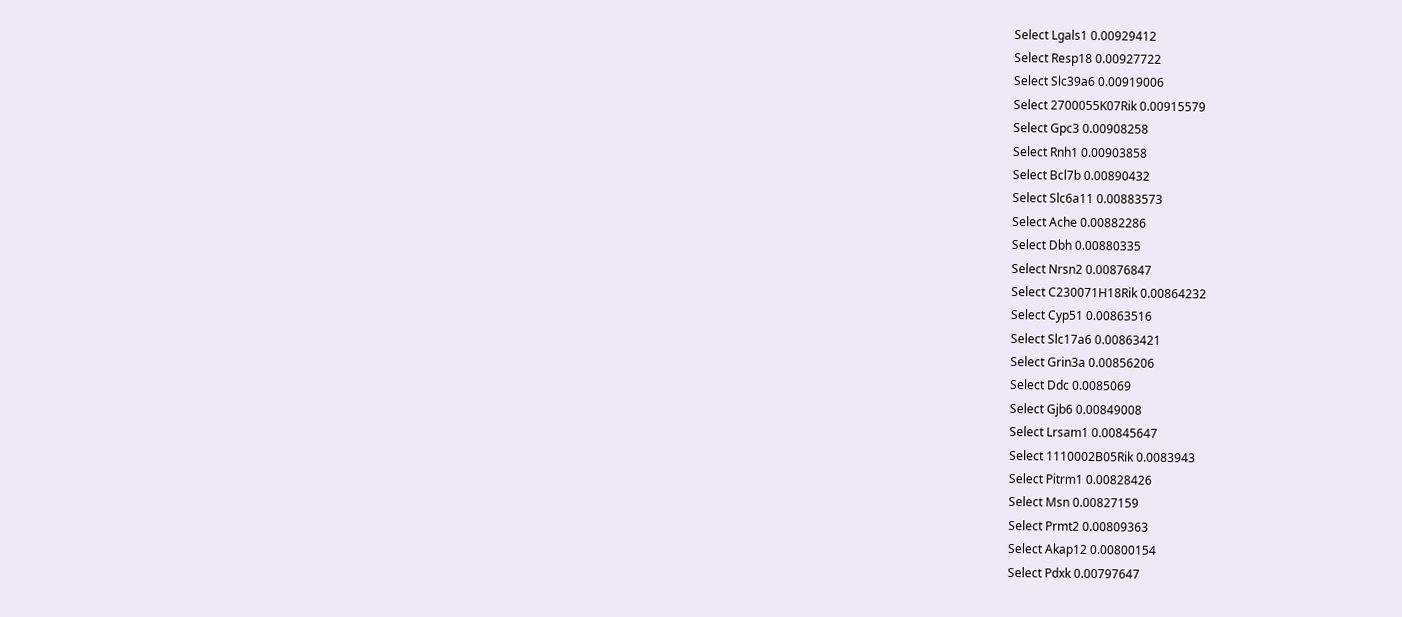Select Lgals1 0.00929412
Select Resp18 0.00927722
Select Slc39a6 0.00919006
Select 2700055K07Rik 0.00915579
Select Gpc3 0.00908258
Select Rnh1 0.00903858
Select Bcl7b 0.00890432
Select Slc6a11 0.00883573
Select Ache 0.00882286
Select Dbh 0.00880335
Select Nrsn2 0.00876847
Select C230071H18Rik 0.00864232
Select Cyp51 0.00863516
Select Slc17a6 0.00863421
Select Grin3a 0.00856206
Select Ddc 0.0085069
Select Gjb6 0.00849008
Select Lrsam1 0.00845647
Select 1110002B05Rik 0.0083943
Select Pitrm1 0.00828426
Select Msn 0.00827159
Select Prmt2 0.00809363
Select Akap12 0.00800154
Select Pdxk 0.00797647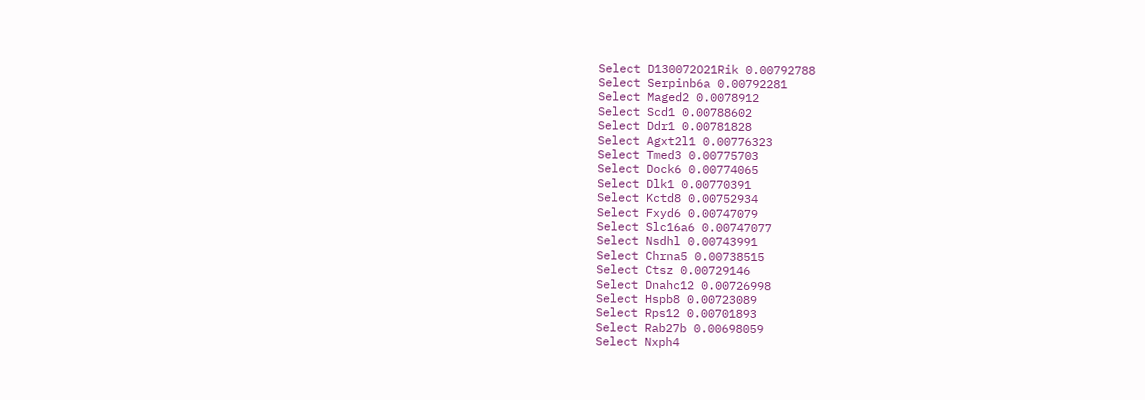Select D130072O21Rik 0.00792788
Select Serpinb6a 0.00792281
Select Maged2 0.0078912
Select Scd1 0.00788602
Select Ddr1 0.00781828
Select Agxt2l1 0.00776323
Select Tmed3 0.00775703
Select Dock6 0.00774065
Select Dlk1 0.00770391
Select Kctd8 0.00752934
Select Fxyd6 0.00747079
Select Slc16a6 0.00747077
Select Nsdhl 0.00743991
Select Chrna5 0.00738515
Select Ctsz 0.00729146
Select Dnahc12 0.00726998
Select Hspb8 0.00723089
Select Rps12 0.00701893
Select Rab27b 0.00698059
Select Nxph4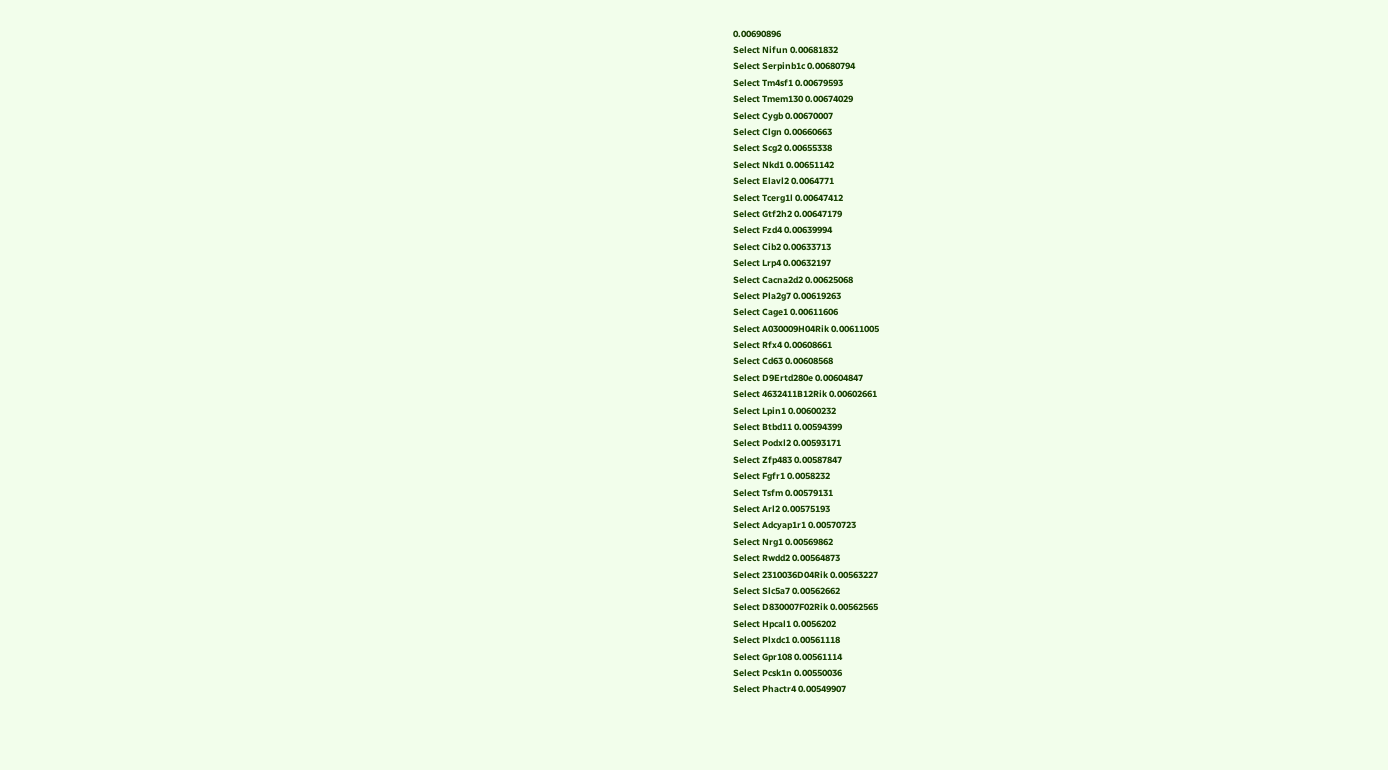0.00690896
Select Nifun 0.00681832
Select Serpinb1c 0.00680794
Select Tm4sf1 0.00679593
Select Tmem130 0.00674029
Select Cygb 0.00670007
Select Clgn 0.00660663
Select Scg2 0.00655338
Select Nkd1 0.00651142
Select Elavl2 0.0064771
Select Tcerg1l 0.00647412
Select Gtf2h2 0.00647179
Select Fzd4 0.00639994
Select Cib2 0.00633713
Select Lrp4 0.00632197
Select Cacna2d2 0.00625068
Select Pla2g7 0.00619263
Select Cage1 0.00611606
Select A030009H04Rik 0.00611005
Select Rfx4 0.00608661
Select Cd63 0.00608568
Select D9Ertd280e 0.00604847
Select 4632411B12Rik 0.00602661
Select Lpin1 0.00600232
Select Btbd11 0.00594399
Select Podxl2 0.00593171
Select Zfp483 0.00587847
Select Fgfr1 0.0058232
Select Tsfm 0.00579131
Select Arl2 0.00575193
Select Adcyap1r1 0.00570723
Select Nrg1 0.00569862
Select Rwdd2 0.00564873
Select 2310036D04Rik 0.00563227
Select Slc5a7 0.00562662
Select D830007F02Rik 0.00562565
Select Hpcal1 0.0056202
Select Plxdc1 0.00561118
Select Gpr108 0.00561114
Select Pcsk1n 0.00550036
Select Phactr4 0.00549907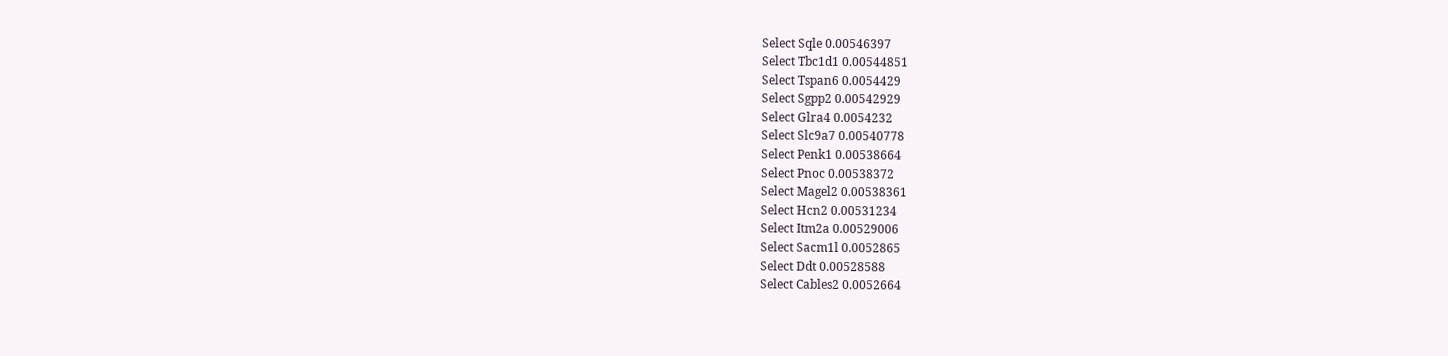Select Sqle 0.00546397
Select Tbc1d1 0.00544851
Select Tspan6 0.0054429
Select Sgpp2 0.00542929
Select Glra4 0.0054232
Select Slc9a7 0.00540778
Select Penk1 0.00538664
Select Pnoc 0.00538372
Select Magel2 0.00538361
Select Hcn2 0.00531234
Select Itm2a 0.00529006
Select Sacm1l 0.0052865
Select Ddt 0.00528588
Select Cables2 0.0052664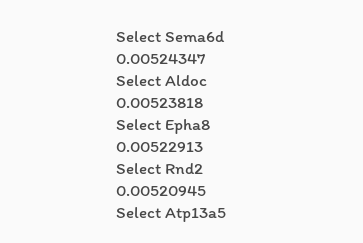Select Sema6d 0.00524347
Select Aldoc 0.00523818
Select Epha8 0.00522913
Select Rnd2 0.00520945
Select Atp13a5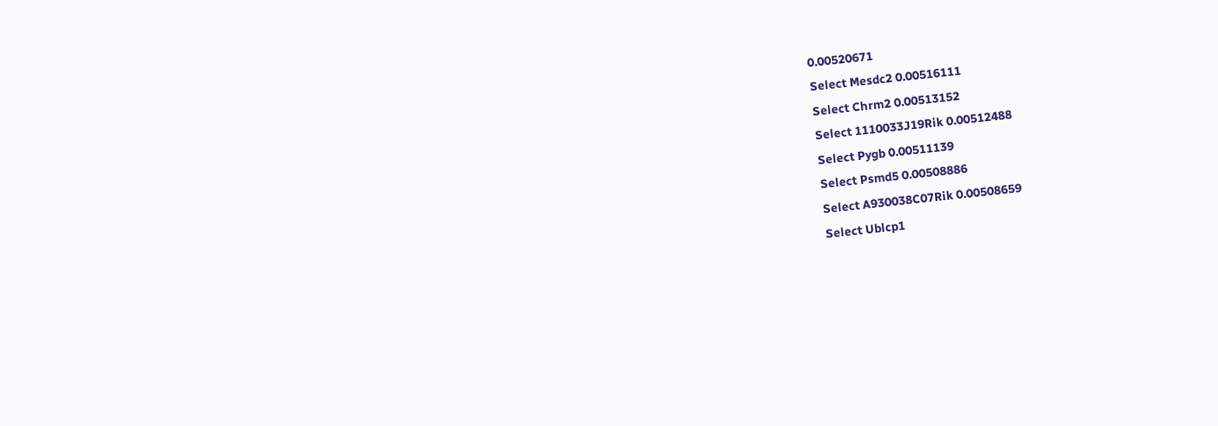0.00520671
Select Mesdc2 0.00516111
Select Chrm2 0.00513152
Select 1110033J19Rik 0.00512488
Select Pygb 0.00511139
Select Psmd5 0.00508886
Select A930038C07Rik 0.00508659
Select Ublcp1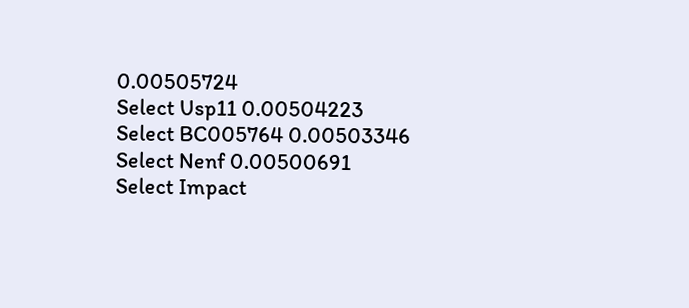0.00505724
Select Usp11 0.00504223
Select BC005764 0.00503346
Select Nenf 0.00500691
Select Impact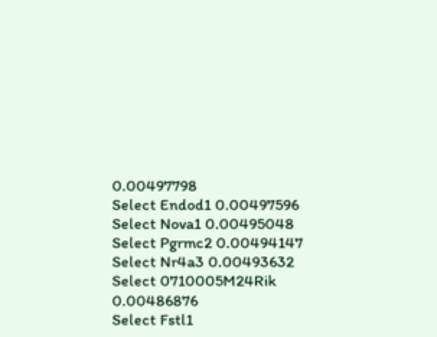0.00497798
Select Endod1 0.00497596
Select Nova1 0.00495048
Select Pgrmc2 0.00494147
Select Nr4a3 0.00493632
Select 0710005M24Rik 0.00486876
Select Fstl1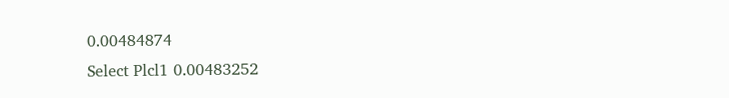0.00484874
Select Plcl1 0.00483252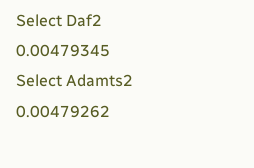Select Daf2 0.00479345
Select Adamts2 0.00479262